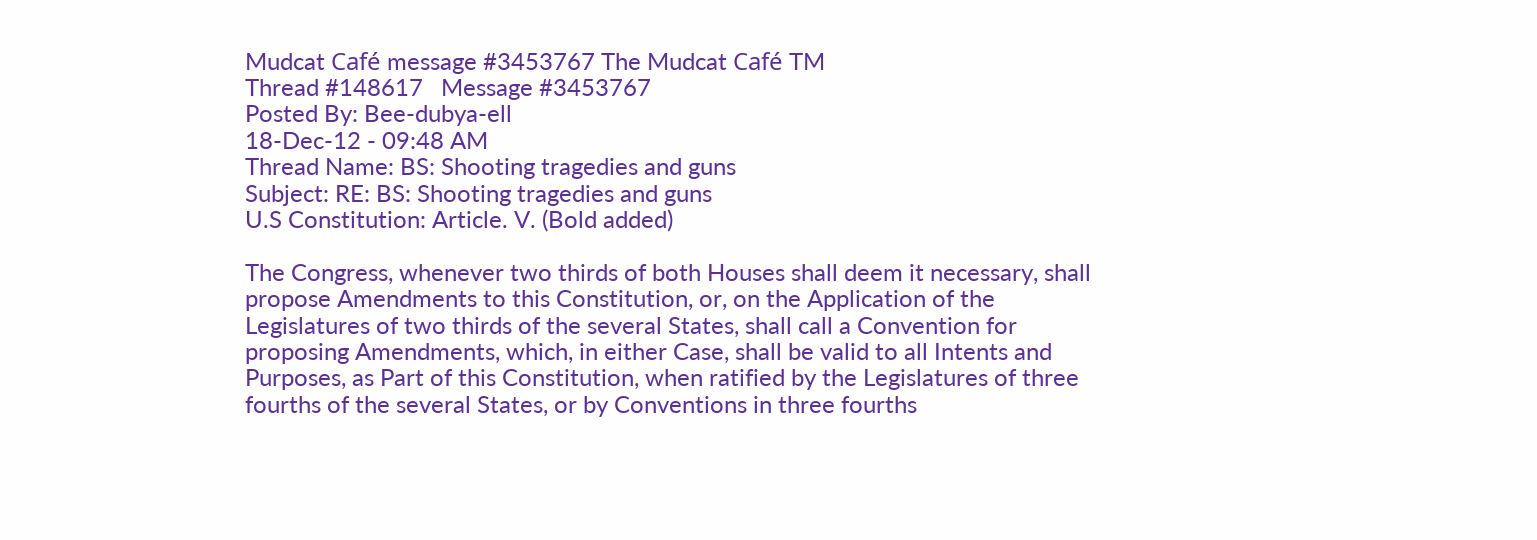Mudcat Café message #3453767 The Mudcat Café TM
Thread #148617   Message #3453767
Posted By: Bee-dubya-ell
18-Dec-12 - 09:48 AM
Thread Name: BS: Shooting tragedies and guns
Subject: RE: BS: Shooting tragedies and guns
U.S Constitution: Article. V. (Bold added)

The Congress, whenever two thirds of both Houses shall deem it necessary, shall propose Amendments to this Constitution, or, on the Application of the Legislatures of two thirds of the several States, shall call a Convention for proposing Amendments, which, in either Case, shall be valid to all Intents and Purposes, as Part of this Constitution, when ratified by the Legislatures of three fourths of the several States, or by Conventions in three fourths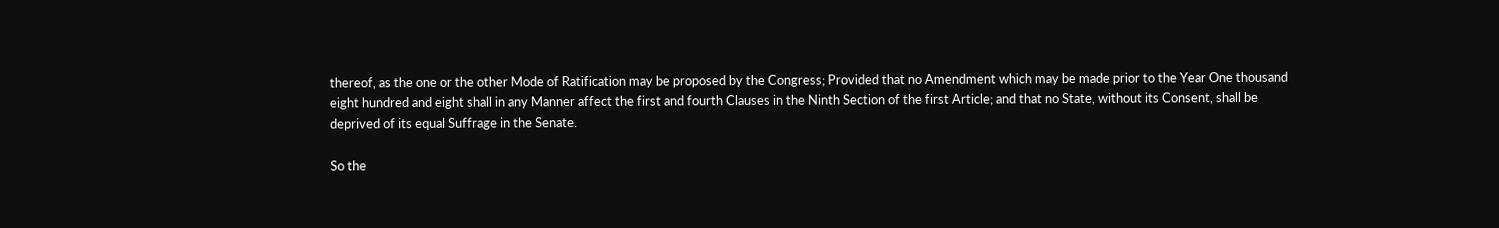thereof, as the one or the other Mode of Ratification may be proposed by the Congress; Provided that no Amendment which may be made prior to the Year One thousand eight hundred and eight shall in any Manner affect the first and fourth Clauses in the Ninth Section of the first Article; and that no State, without its Consent, shall be deprived of its equal Suffrage in the Senate.

So the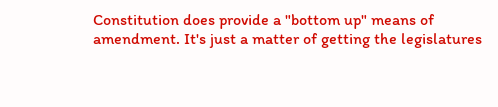Constitution does provide a "bottom up" means of amendment. It's just a matter of getting the legislatures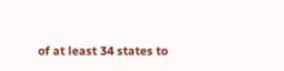of at least 34 states to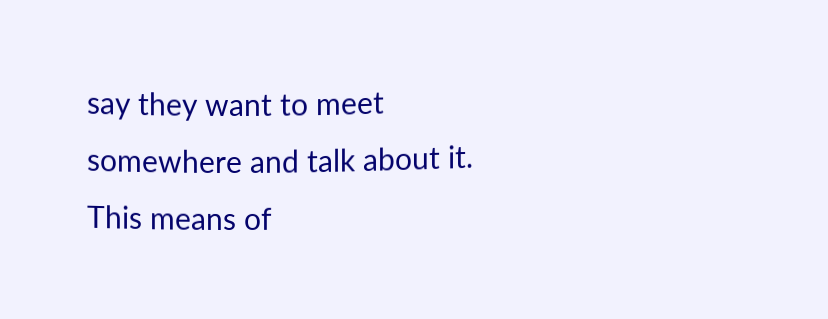say they want to meet somewhere and talk about it. This means of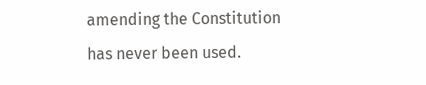amending the Constitution has never been used.